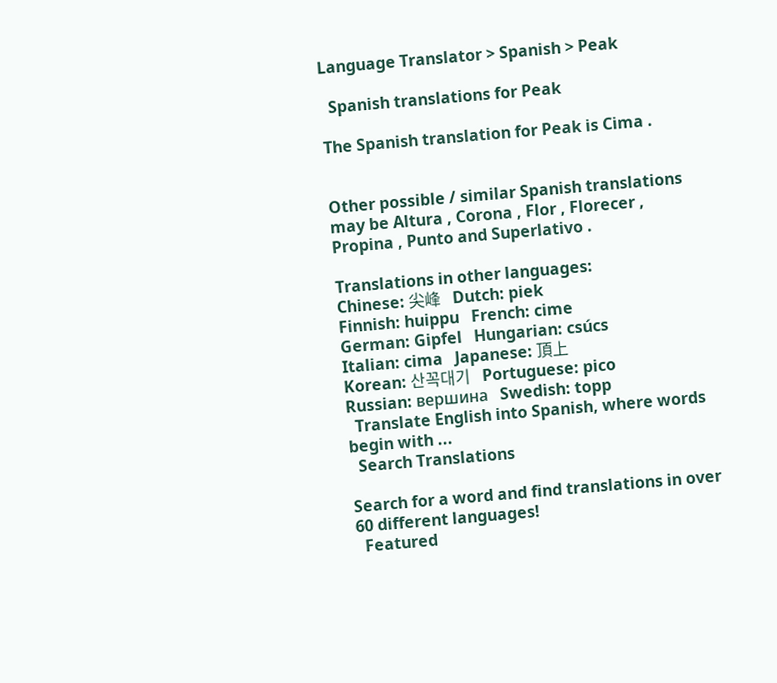Language Translator > Spanish > Peak

  Spanish translations for Peak

The Spanish translation for Peak is Cima .


Other possible / similar Spanish translations may be Altura , Corona , Flor , Florecer , Propina , Punto and Superlativo .

Translations in other languages:
Chinese: 尖峰   Dutch: piek
Finnish: huippu   French: cime
German: Gipfel   Hungarian: csúcs
Italian: cima   Japanese: 頂上
Korean: 산꼭대기   Portuguese: pico
Russian: вершина   Swedish: topp
  Translate English into Spanish, where words begin with ...
  Search Translations

Search for a word and find translations in over 60 different languages!
  Featured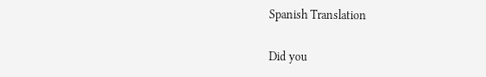Spanish Translation

Did you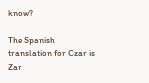know?

The Spanish translation for Czar is Zar